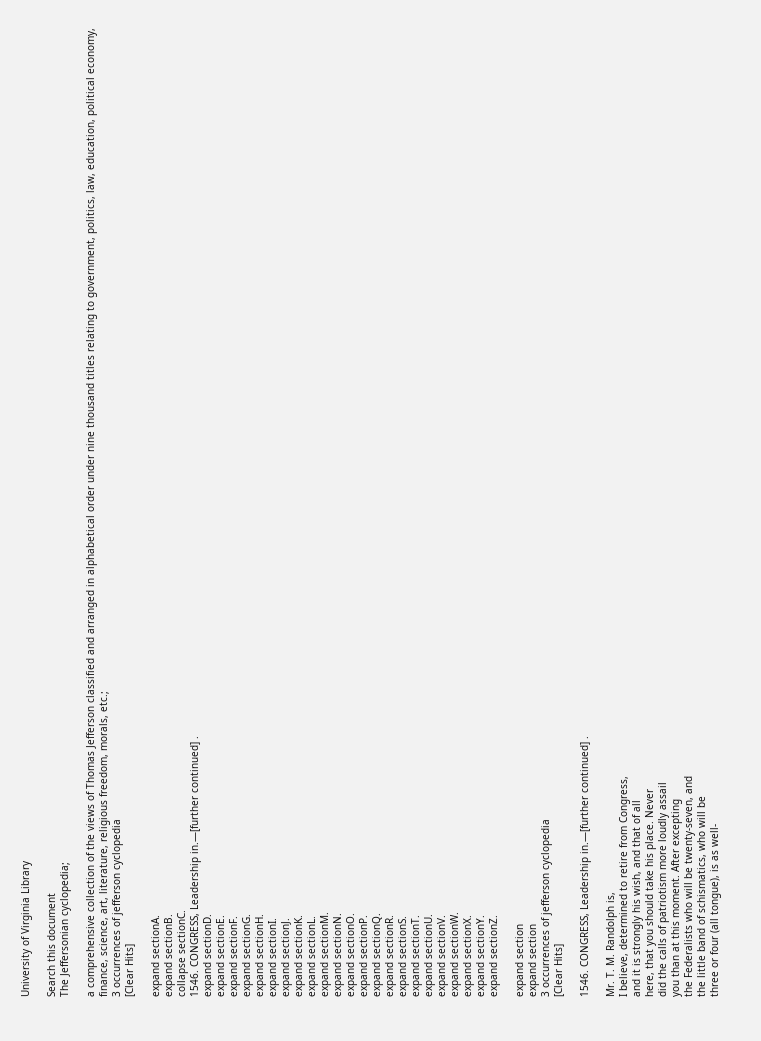University of Virginia Library

Search this document
The Jeffersonian cyclopedia;

a comprehensive collection of the views of Thomas Jefferson classified and arranged in alphabetical order under nine thousand titles relating to government, politics, law, education, political economy, finance, science, art, literature, religious freedom, morals, etc.;
3 occurrences of jefferson cyclopedia
[Clear Hits]

expand sectionA.
expand sectionB.
collapse sectionC.
1546. CONGRESS, Leadership in.—[further continued] .
expand sectionD.
expand sectionE.
expand sectionF.
expand sectionG.
expand sectionH.
expand sectionI.
expand sectionJ.
expand sectionK.
expand sectionL.
expand sectionM.
expand sectionN.
expand sectionO.
expand sectionP.
expand sectionQ.
expand sectionR.
expand sectionS.
expand sectionT.
expand sectionU.
expand sectionV.
expand sectionW.
expand sectionX.
expand sectionY.
expand sectionZ.

expand section
expand section
3 occurrences of jefferson cyclopedia
[Clear Hits]

1546. CONGRESS, Leadership in.—[further continued] .

Mr. T. M. Randolph is,
I believe, determined to retire from Congress,
and it is strongly his wish, and that of all
here, that you should take his place. Never
did the calls of patriotism more loudly assail
you than at this moment. After excepting
the Federalists who will be twenty-seven, and
the little band of schismatics, who will be
three or four (all tongue), is as well-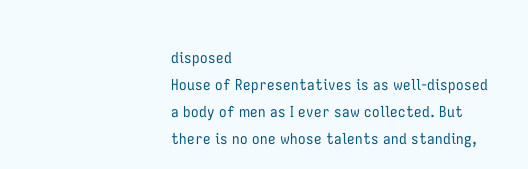disposed
House of Representatives is as well-disposed
a body of men as I ever saw collected. But
there is no one whose talents and standing,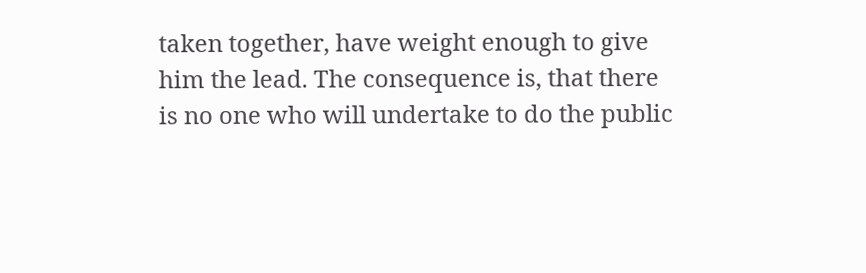taken together, have weight enough to give
him the lead. The consequence is, that there
is no one who will undertake to do the public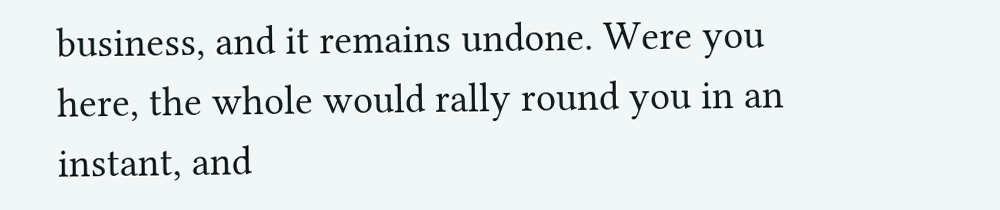business, and it remains undone. Were you
here, the whole would rally round you in an
instant, and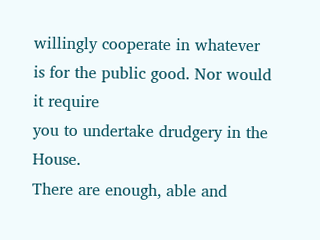willingly cooperate in whatever
is for the public good. Nor would it require
you to undertake drudgery in the House.
There are enough, able and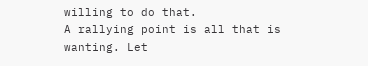willing to do that.
A rallying point is all that is wanting. Let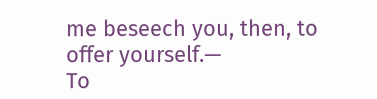me beseech you, then, to offer yourself.—
To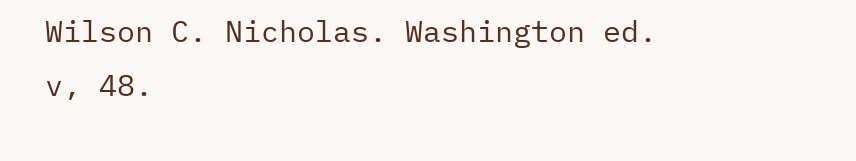Wilson C. Nicholas. Washington ed. v, 48.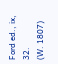Ford ed., ix, 32.
(W. 1807)